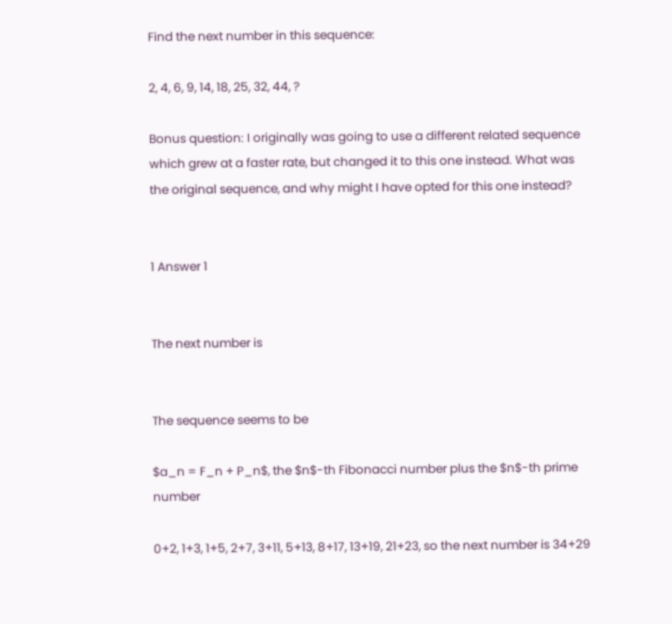Find the next number in this sequence:

2, 4, 6, 9, 14, 18, 25, 32, 44, ?

Bonus question: I originally was going to use a different related sequence which grew at a faster rate, but changed it to this one instead. What was the original sequence, and why might I have opted for this one instead?


1 Answer 1


The next number is


The sequence seems to be

$a_n = F_n + P_n$, the $n$-th Fibonacci number plus the $n$-th prime number

0+2, 1+3, 1+5, 2+7, 3+11, 5+13, 8+17, 13+19, 21+23, so the next number is 34+29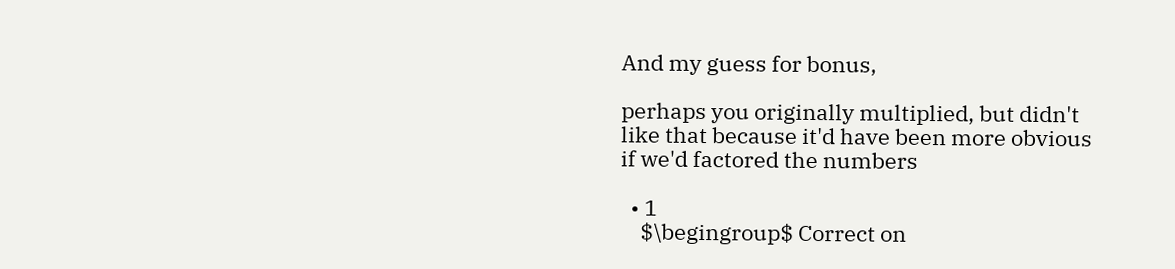And my guess for bonus,

perhaps you originally multiplied, but didn't like that because it'd have been more obvious if we'd factored the numbers

  • 1
    $\begingroup$ Correct on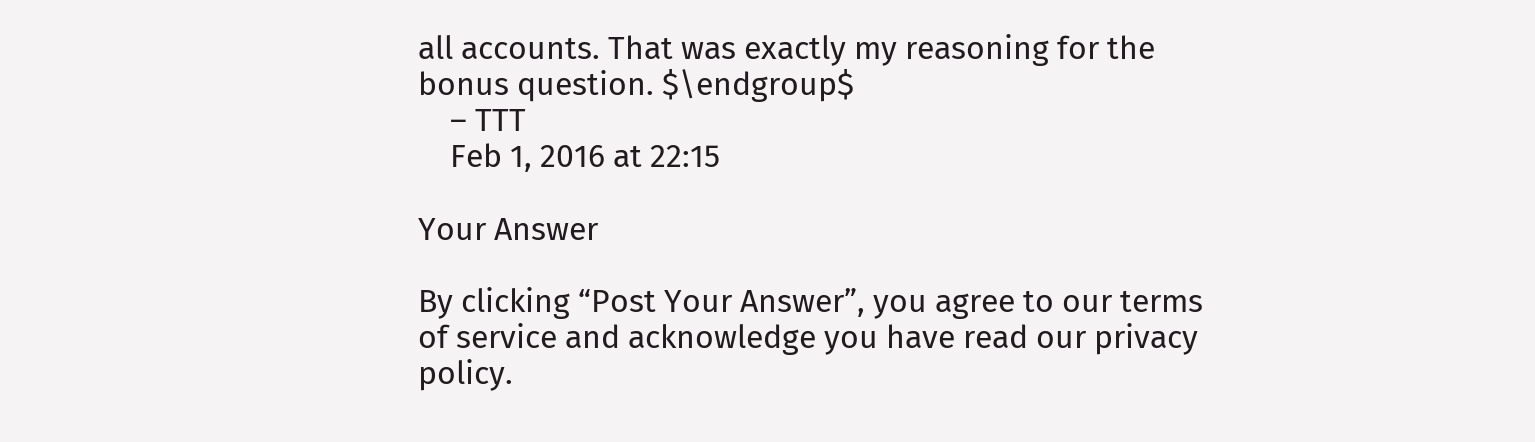all accounts. That was exactly my reasoning for the bonus question. $\endgroup$
    – TTT
    Feb 1, 2016 at 22:15

Your Answer

By clicking “Post Your Answer”, you agree to our terms of service and acknowledge you have read our privacy policy.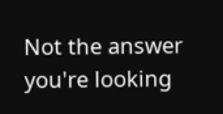Not the answer you're looking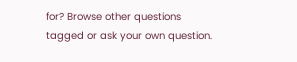for? Browse other questions tagged or ask your own question.